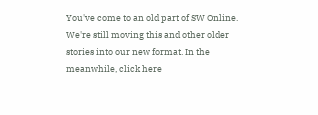You've come to an old part of SW Online. We're still moving this and other older stories into our new format. In the meanwhile, click here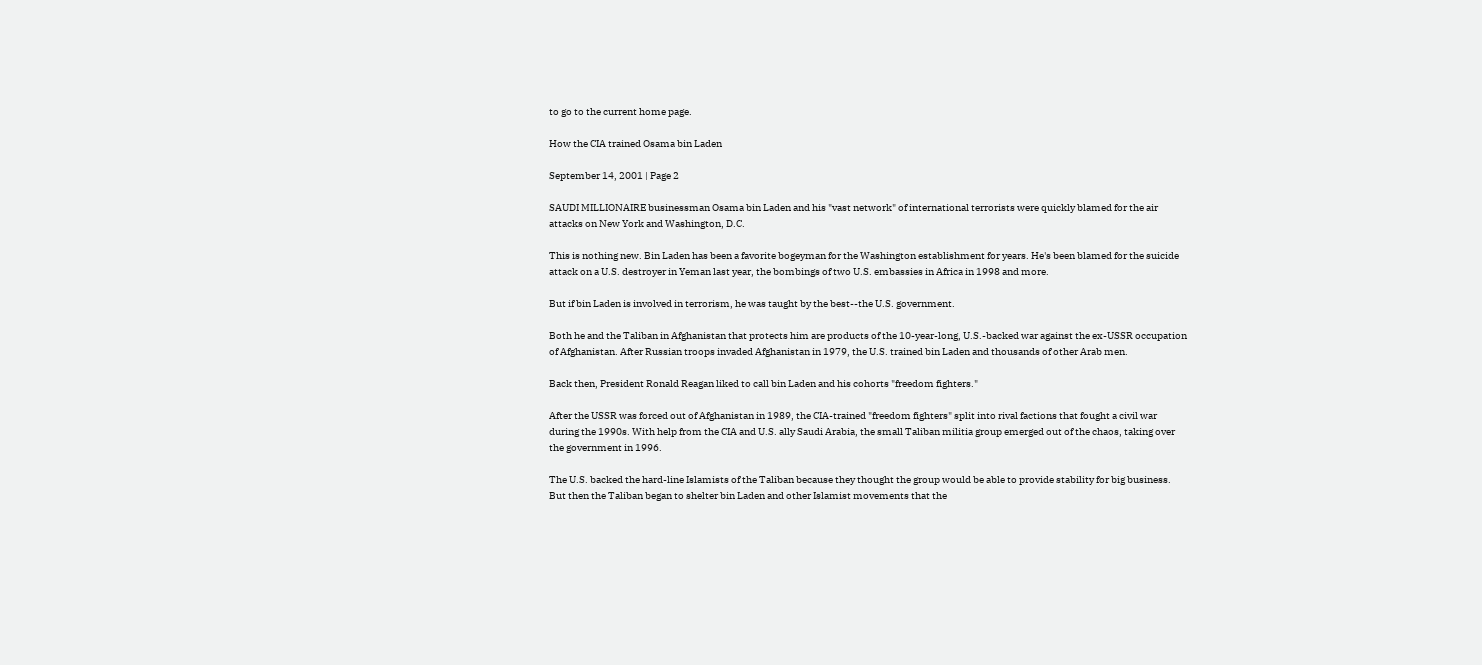to go to the current home page.

How the CIA trained Osama bin Laden

September 14, 2001 | Page 2

SAUDI MILLIONAIRE businessman Osama bin Laden and his "vast network" of international terrorists were quickly blamed for the air attacks on New York and Washington, D.C.

This is nothing new. Bin Laden has been a favorite bogeyman for the Washington establishment for years. He's been blamed for the suicide attack on a U.S. destroyer in Yeman last year, the bombings of two U.S. embassies in Africa in 1998 and more.

But if bin Laden is involved in terrorism, he was taught by the best--the U.S. government.

Both he and the Taliban in Afghanistan that protects him are products of the 10-year-long, U.S.-backed war against the ex-USSR occupation of Afghanistan. After Russian troops invaded Afghanistan in 1979, the U.S. trained bin Laden and thousands of other Arab men.

Back then, President Ronald Reagan liked to call bin Laden and his cohorts "freedom fighters."

After the USSR was forced out of Afghanistan in 1989, the CIA-trained "freedom fighters" split into rival factions that fought a civil war during the 1990s. With help from the CIA and U.S. ally Saudi Arabia, the small Taliban militia group emerged out of the chaos, taking over the government in 1996.

The U.S. backed the hard-line Islamists of the Taliban because they thought the group would be able to provide stability for big business. But then the Taliban began to shelter bin Laden and other Islamist movements that the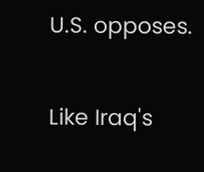U.S. opposes.

Like Iraq's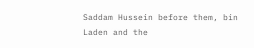Saddam Hussein before them, bin Laden and the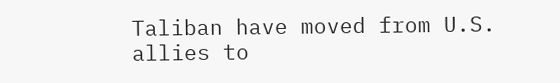Taliban have moved from U.S. allies to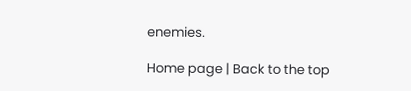enemies.

Home page | Back to the top